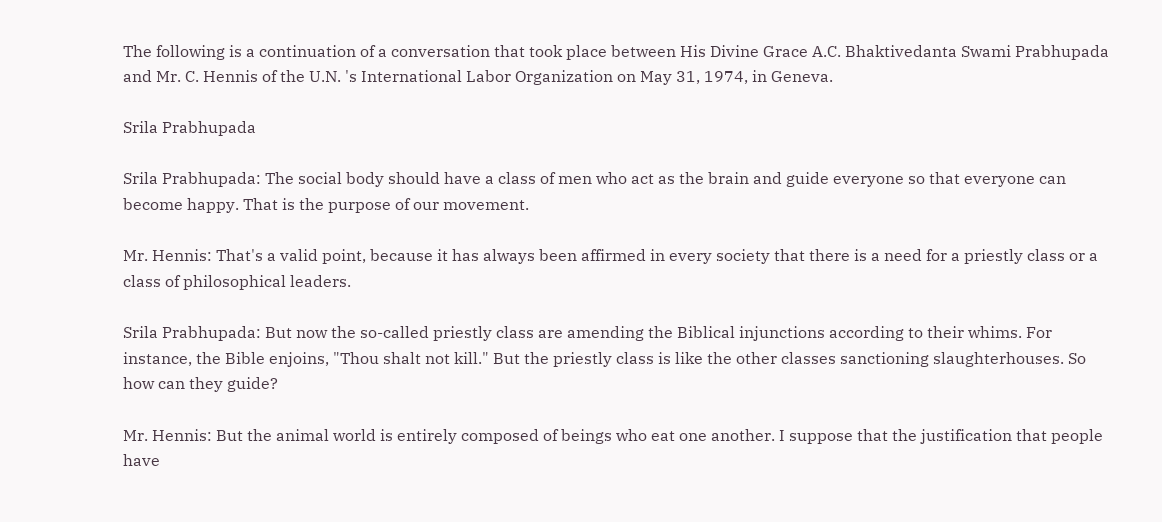The following is a continuation of a conversation that took place between His Divine Grace A.C. Bhaktivedanta Swami Prabhupada and Mr. C. Hennis of the U.N. 's International Labor Organization on May 31, 1974, in Geneva.

Srila Prabhupada

Srila Prabhupada: The social body should have a class of men who act as the brain and guide everyone so that everyone can become happy. That is the purpose of our movement.

Mr. Hennis: That's a valid point, because it has always been affirmed in every society that there is a need for a priestly class or a class of philosophical leaders.

Srila Prabhupada: But now the so-called priestly class are amending the Biblical injunctions according to their whims. For instance, the Bible enjoins, "Thou shalt not kill." But the priestly class is like the other classes sanctioning slaughterhouses. So how can they guide?

Mr. Hennis: But the animal world is entirely composed of beings who eat one another. I suppose that the justification that people have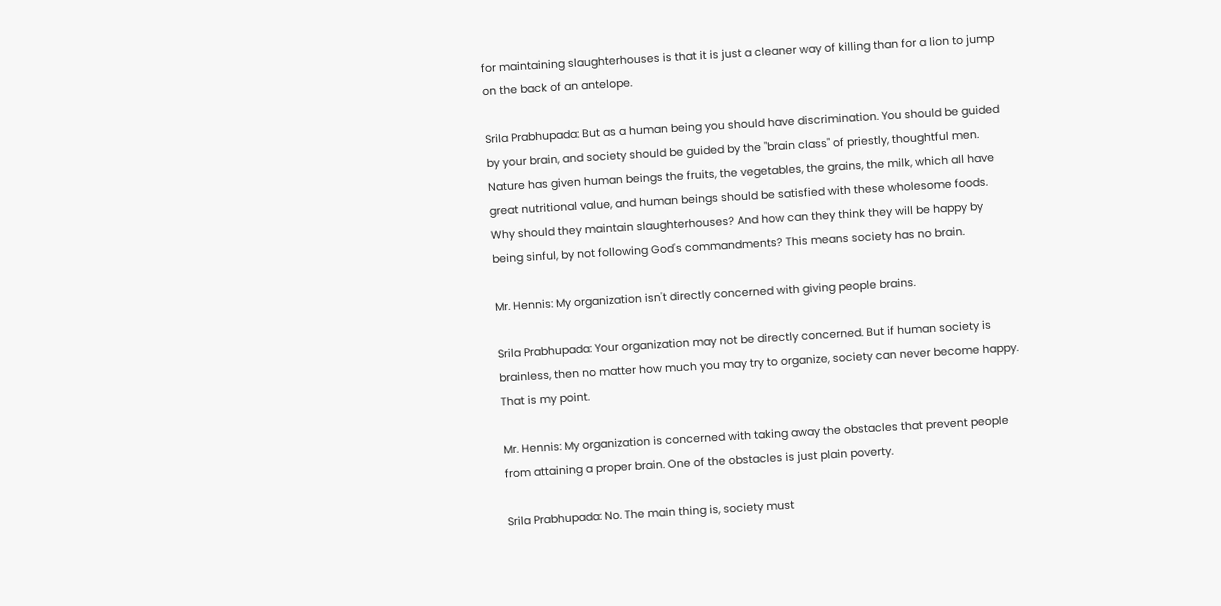for maintaining slaughterhouses is that it is just a cleaner way of killing than for a lion to jump on the back of an antelope.

Srila Prabhupada: But as a human being you should have discrimination. You should be guided by your brain, and society should be guided by the "brain class" of priestly, thoughtful men. Nature has given human beings the fruits, the vegetables, the grains, the milk, which all have great nutritional value, and human beings should be satisfied with these wholesome foods. Why should they maintain slaughterhouses? And how can they think they will be happy by being sinful, by not following God's commandments? This means society has no brain.

Mr. Hennis: My organization isn't directly concerned with giving people brains.

Srila Prabhupada: Your organization may not be directly concerned. But if human society is brainless, then no matter how much you may try to organize, society can never become happy. That is my point.

Mr. Hennis: My organization is concerned with taking away the obstacles that prevent people from attaining a proper brain. One of the obstacles is just plain poverty.

Srila Prabhupada: No. The main thing is, society must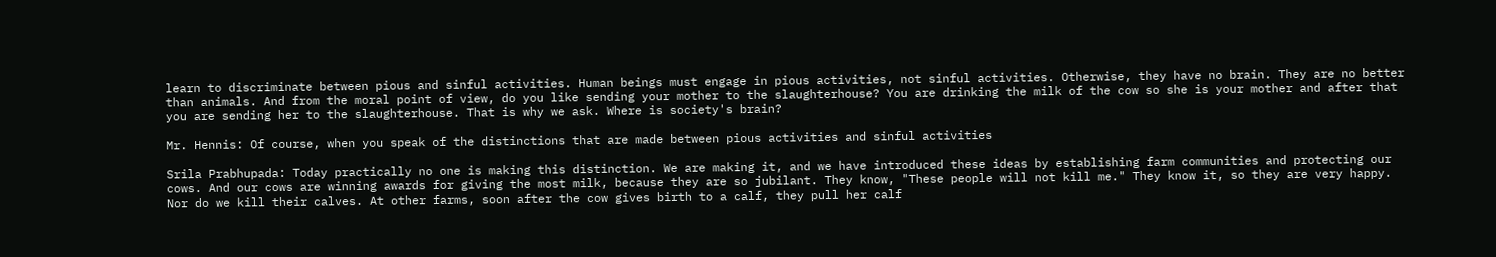learn to discriminate between pious and sinful activities. Human beings must engage in pious activities, not sinful activities. Otherwise, they have no brain. They are no better than animals. And from the moral point of view, do you like sending your mother to the slaughterhouse? You are drinking the milk of the cow so she is your mother and after that you are sending her to the slaughterhouse. That is why we ask. Where is society's brain?

Mr. Hennis: Of course, when you speak of the distinctions that are made between pious activities and sinful activities

Srila Prabhupada: Today practically no one is making this distinction. We are making it, and we have introduced these ideas by establishing farm communities and protecting our cows. And our cows are winning awards for giving the most milk, because they are so jubilant. They know, "These people will not kill me." They know it, so they are very happy. Nor do we kill their calves. At other farms, soon after the cow gives birth to a calf, they pull her calf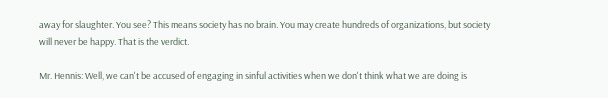away for slaughter. You see? This means society has no brain. You may create hundreds of organizations, but society will never be happy. That is the verdict.

Mr. Hennis: Well, we can't be accused of engaging in sinful activities when we don't think what we are doing is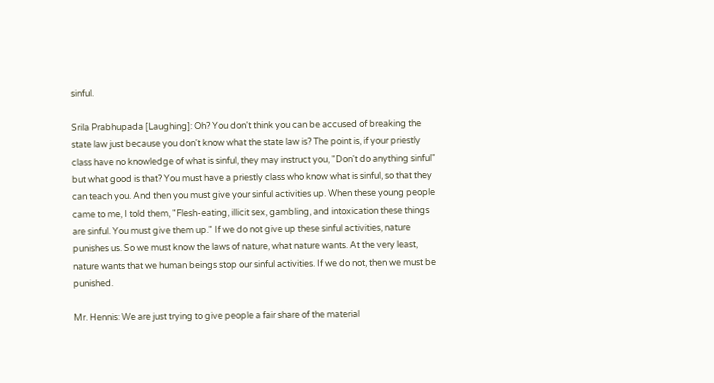sinful.

Srila Prabhupada [Laughing]: Oh? You don't think you can be accused of breaking the state law just because you don't know what the state law is? The point is, if your priestly class have no knowledge of what is sinful, they may instruct you, "Don't do anything sinful" but what good is that? You must have a priestly class who know what is sinful, so that they can teach you. And then you must give your sinful activities up. When these young people came to me, I told them, "Flesh-eating, illicit sex, gambling, and intoxication these things are sinful. You must give them up." If we do not give up these sinful activities, nature punishes us. So we must know the laws of nature, what nature wants. At the very least, nature wants that we human beings stop our sinful activities. If we do not, then we must be punished.

Mr. Hennis: We are just trying to give people a fair share of the material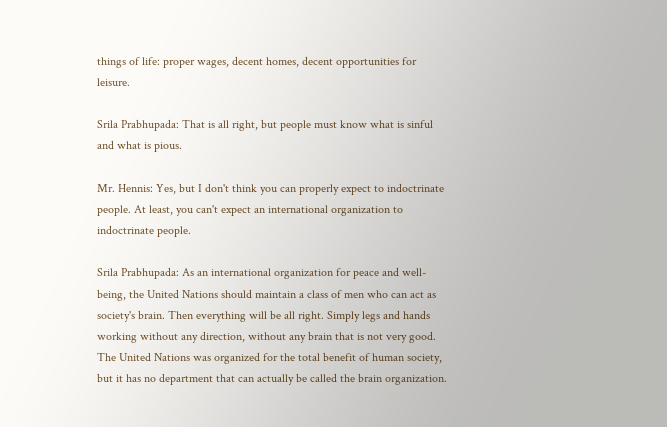things of life: proper wages, decent homes, decent opportunities for leisure.

Srila Prabhupada: That is all right, but people must know what is sinful and what is pious.

Mr. Hennis: Yes, but I don't think you can properly expect to indoctrinate people. At least, you can't expect an international organization to indoctrinate people.

Srila Prabhupada: As an international organization for peace and well-being, the United Nations should maintain a class of men who can act as society's brain. Then everything will be all right. Simply legs and hands working without any direction, without any brain that is not very good. The United Nations was organized for the total benefit of human society, but it has no department that can actually be called the brain organization.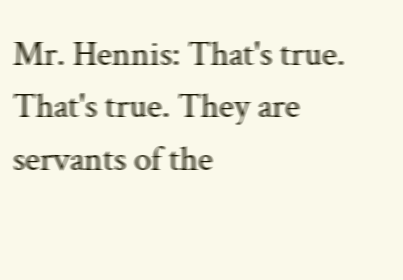Mr. Hennis: That's true. That's true. They are servants of the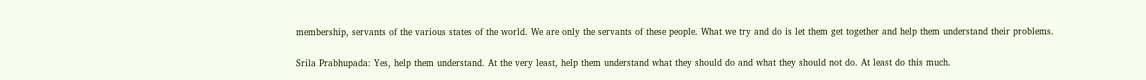membership, servants of the various states of the world. We are only the servants of these people. What we try and do is let them get together and help them understand their problems.

Srila Prabhupada: Yes, help them understand. At the very least, help them understand what they should do and what they should not do. At least do this much.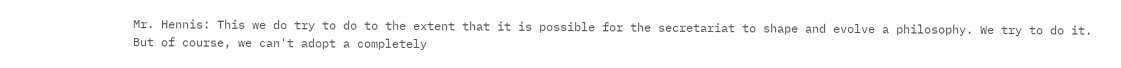Mr. Hennis: This we do try to do to the extent that it is possible for the secretariat to shape and evolve a philosophy. We try to do it. But of course, we can't adopt a completely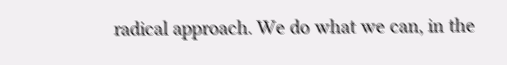radical approach. We do what we can, in the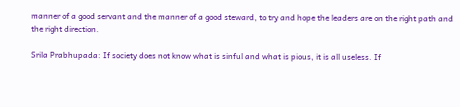manner of a good servant and the manner of a good steward, to try and hope the leaders are on the right path and the right direction.

Srila Prabhupada: If society does not know what is sinful and what is pious, it is all useless. If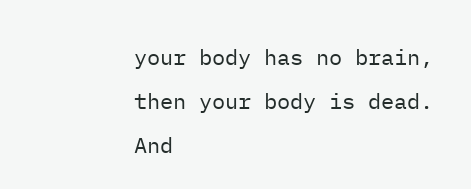your body has no brain, then your body is dead. And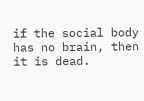if the social body has no brain, then it is dead.